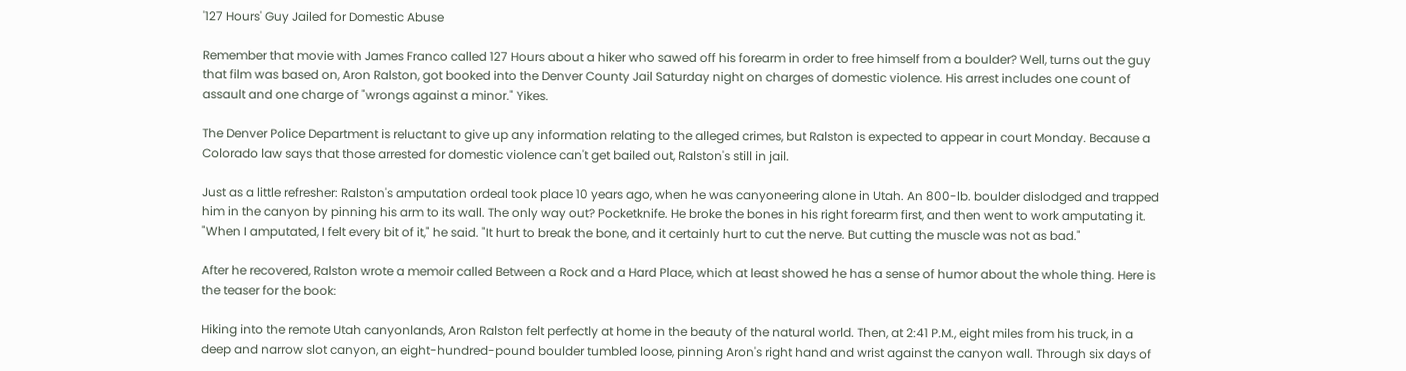'127 Hours' Guy Jailed for Domestic Abuse

Remember that movie with James Franco called 127 Hours about a hiker who sawed off his forearm in order to free himself from a boulder? Well, turns out the guy that film was based on, Aron Ralston, got booked into the Denver County Jail Saturday night on charges of domestic violence. His arrest includes one count of assault and one charge of "wrongs against a minor." Yikes.

The Denver Police Department is reluctant to give up any information relating to the alleged crimes, but Ralston is expected to appear in court Monday. Because a Colorado law says that those arrested for domestic violence can't get bailed out, Ralston's still in jail.

Just as a little refresher: Ralston's amputation ordeal took place 10 years ago, when he was canyoneering alone in Utah. An 800-lb. boulder dislodged and trapped him in the canyon by pinning his arm to its wall. The only way out? Pocketknife. He broke the bones in his right forearm first, and then went to work amputating it. "When I amputated, I felt every bit of it," he said. "It hurt to break the bone, and it certainly hurt to cut the nerve. But cutting the muscle was not as bad."

After he recovered, Ralston wrote a memoir called Between a Rock and a Hard Place, which at least showed he has a sense of humor about the whole thing. Here is the teaser for the book:

Hiking into the remote Utah canyonlands, Aron Ralston felt perfectly at home in the beauty of the natural world. Then, at 2:41 P.M., eight miles from his truck, in a deep and narrow slot canyon, an eight-hundred-pound boulder tumbled loose, pinning Aron's right hand and wrist against the canyon wall. Through six days of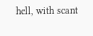hell, with scant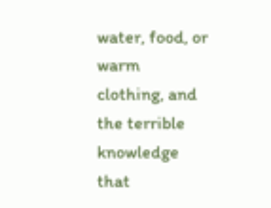water, food, or warm clothing, and the terrible knowledge that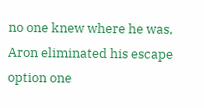no one knew where he was, Aron eliminated his escape option one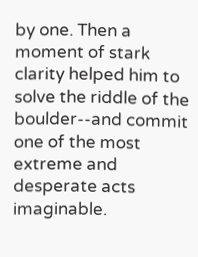by one. Then a moment of stark clarity helped him to solve the riddle of the boulder--and commit one of the most extreme and desperate acts imaginable.